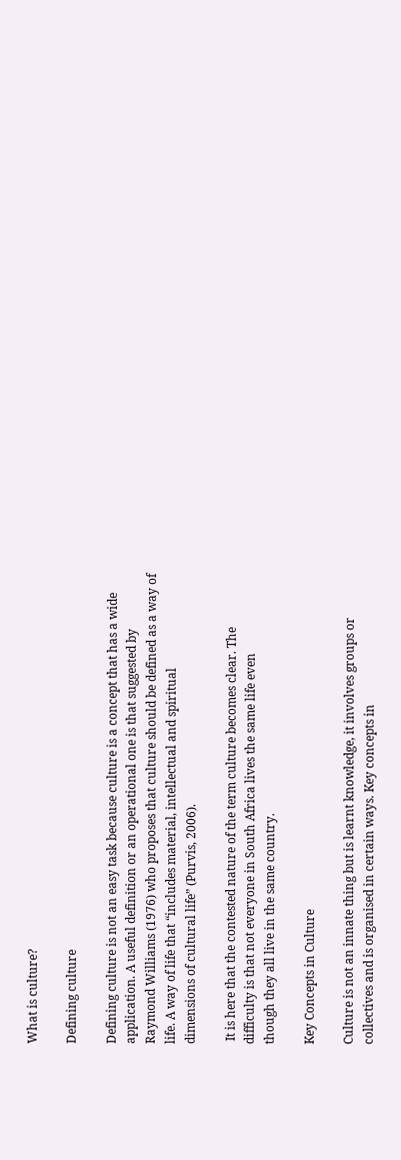What is culture?

Defining culture

Defining culture is not an easy task because culture is a concept that has a wide
application. A useful definition or an operational one is that suggested by
Raymond Williams (1976) who proposes that culture should be defined as a way of
life. A way of life that “includes material, intellectual and spiritual
dimensions of cultural life” (Purvis, 2006).

 It is here that the contested nature of the term culture becomes clear. The
difficulty is that not everyone in South Africa lives the same life even
though they all live in the same country.

Key Concepts in Culture

Culture is not an innate thing but is learnt knowledge, it involves groups or
collectives and is organised in certain ways. Key concepts in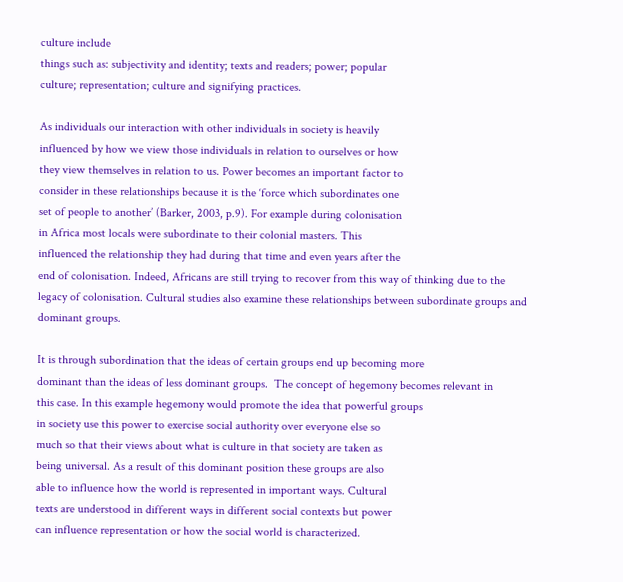culture include
things such as: subjectivity and identity; texts and readers; power; popular
culture; representation; culture and signifying practices.

As individuals our interaction with other individuals in society is heavily
influenced by how we view those individuals in relation to ourselves or how
they view themselves in relation to us. Power becomes an important factor to
consider in these relationships because it is the ‘force which subordinates one
set of people to another’ (Barker, 2003, p.9). For example during colonisation
in Africa most locals were subordinate to their colonial masters. This
influenced the relationship they had during that time and even years after the
end of colonisation. Indeed, Africans are still trying to recover from this way of thinking due to the legacy of colonisation. Cultural studies also examine these relationships between subordinate groups and
dominant groups.

It is through subordination that the ideas of certain groups end up becoming more
dominant than the ideas of less dominant groups.  The concept of hegemony becomes relevant in
this case. In this example hegemony would promote the idea that powerful groups
in society use this power to exercise social authority over everyone else so
much so that their views about what is culture in that society are taken as
being universal. As a result of this dominant position these groups are also
able to influence how the world is represented in important ways. Cultural
texts are understood in different ways in different social contexts but power
can influence representation or how the social world is characterized.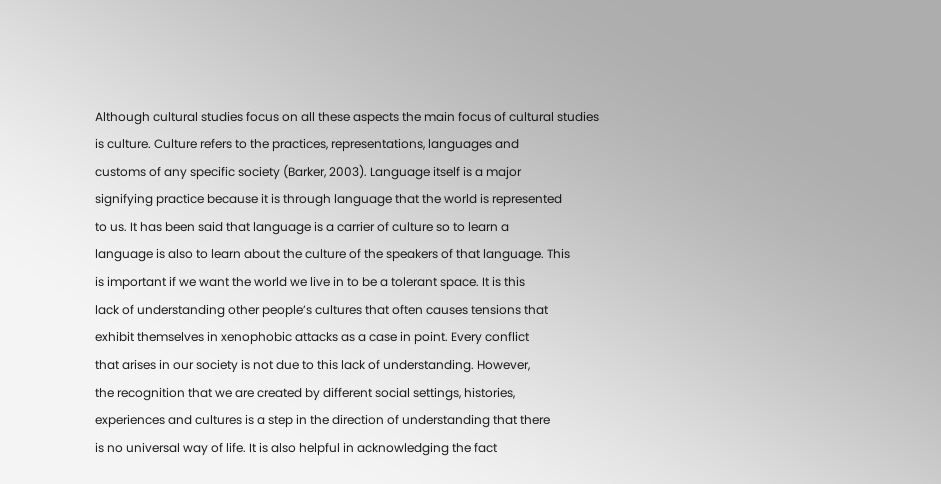Although cultural studies focus on all these aspects the main focus of cultural studies
is culture. Culture refers to the practices, representations, languages and
customs of any specific society (Barker, 2003). Language itself is a major
signifying practice because it is through language that the world is represented
to us. It has been said that language is a carrier of culture so to learn a
language is also to learn about the culture of the speakers of that language. This
is important if we want the world we live in to be a tolerant space. It is this
lack of understanding other people’s cultures that often causes tensions that
exhibit themselves in xenophobic attacks as a case in point. Every conflict
that arises in our society is not due to this lack of understanding. However,
the recognition that we are created by different social settings, histories,
experiences and cultures is a step in the direction of understanding that there
is no universal way of life. It is also helpful in acknowledging the fact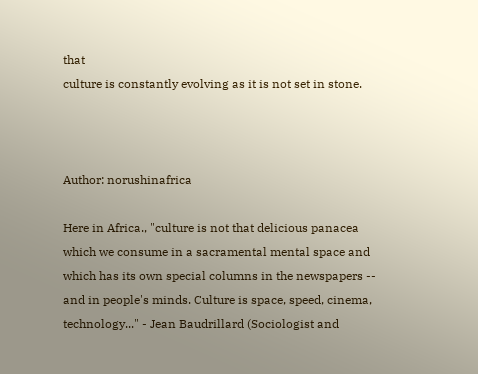that
culture is constantly evolving as it is not set in stone.



Author: norushinafrica

Here in Africa., "culture is not that delicious panacea which we consume in a sacramental mental space and which has its own special columns in the newspapers -- and in people's minds. Culture is space, speed, cinema, technology..." - Jean Baudrillard (Sociologist and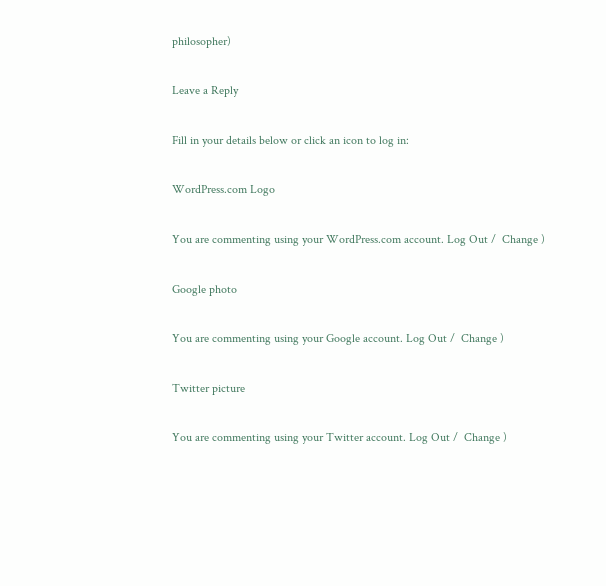philosopher)

Leave a Reply

Fill in your details below or click an icon to log in:

WordPress.com Logo

You are commenting using your WordPress.com account. Log Out /  Change )

Google photo

You are commenting using your Google account. Log Out /  Change )

Twitter picture

You are commenting using your Twitter account. Log Out /  Change )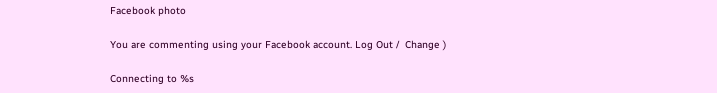Facebook photo

You are commenting using your Facebook account. Log Out /  Change )

Connecting to %s